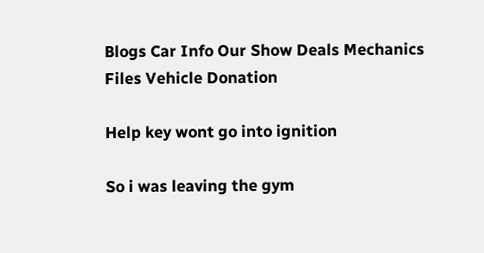Blogs Car Info Our Show Deals Mechanics Files Vehicle Donation

Help key wont go into ignition

So i was leaving the gym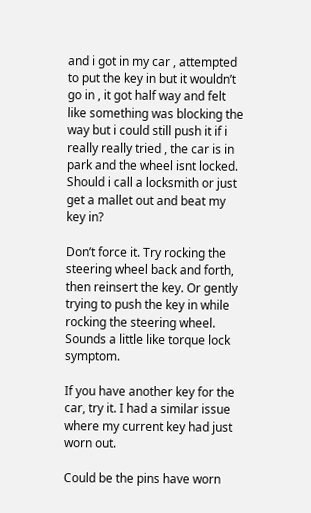and i got in my car , attempted to put the key in but it wouldn’t go in , it got half way and felt like something was blocking the way but i could still push it if i really really tried , the car is in park and the wheel isnt locked. Should i call a locksmith or just get a mallet out and beat my key in?

Don’t force it. Try rocking the steering wheel back and forth, then reinsert the key. Or gently trying to push the key in while rocking the steering wheel. Sounds a little like torque lock symptom.

If you have another key for the car, try it. I had a similar issue where my current key had just worn out.

Could be the pins have worn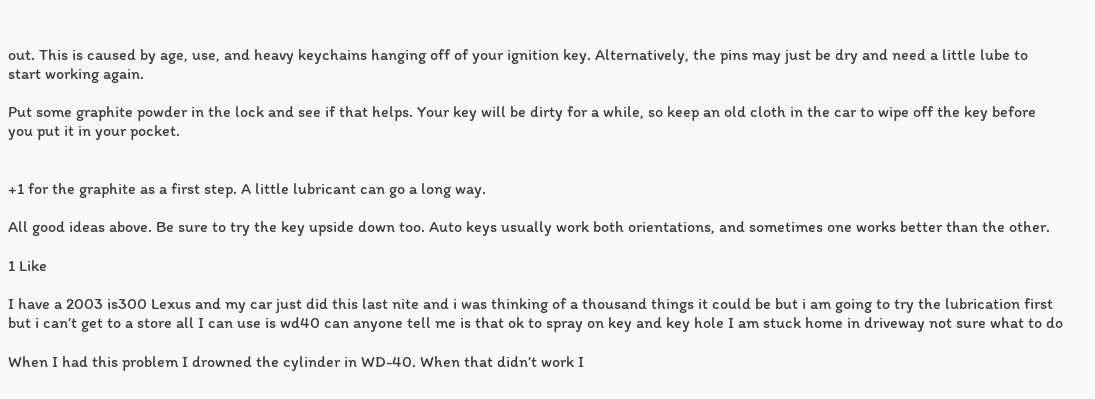out. This is caused by age, use, and heavy keychains hanging off of your ignition key. Alternatively, the pins may just be dry and need a little lube to start working again.

Put some graphite powder in the lock and see if that helps. Your key will be dirty for a while, so keep an old cloth in the car to wipe off the key before you put it in your pocket.


+1 for the graphite as a first step. A little lubricant can go a long way.

All good ideas above. Be sure to try the key upside down too. Auto keys usually work both orientations, and sometimes one works better than the other.

1 Like

I have a 2003 is300 Lexus and my car just did this last nite and i was thinking of a thousand things it could be but i am going to try the lubrication first but i can’t get to a store all I can use is wd40 can anyone tell me is that ok to spray on key and key hole I am stuck home in driveway not sure what to do

When I had this problem I drowned the cylinder in WD-40. When that didn’t work I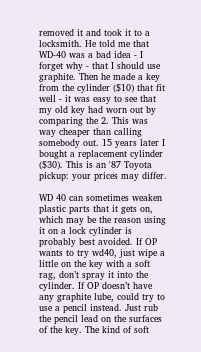removed it and took it to a locksmith. He told me that WD-40 was a bad idea - I forget why - that I should use graphite. Then he made a key from the cylinder ($10) that fit well - it was easy to see that my old key had worn out by comparing the 2. This was way cheaper than calling somebody out. 15 years later I bought a replacement cylinder ($30). This is an '87 Toyota pickup: your prices may differ.

WD 40 can sometimes weaken plastic parts that it gets on, which may be the reason using it on a lock cylinder is probably best avoided. If OP wants to try wd40, just wipe a little on the key with a soft rag, don’t spray it into the cylinder. If OP doesn’t have any graphite lube, could try to use a pencil instead. Just rub the pencil lead on the surfaces of the key. The kind of soft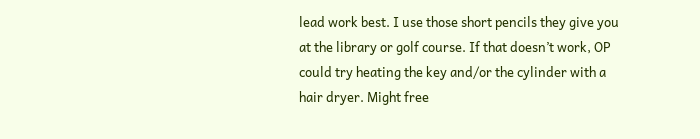lead work best. I use those short pencils they give you at the library or golf course. If that doesn’t work, OP could try heating the key and/or the cylinder with a hair dryer. Might free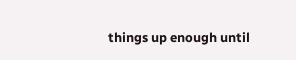things up enough until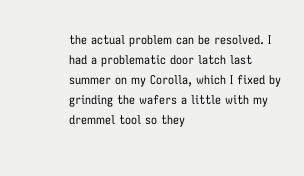the actual problem can be resolved. I had a problematic door latch last summer on my Corolla, which I fixed by grinding the wafers a little with my dremmel tool so they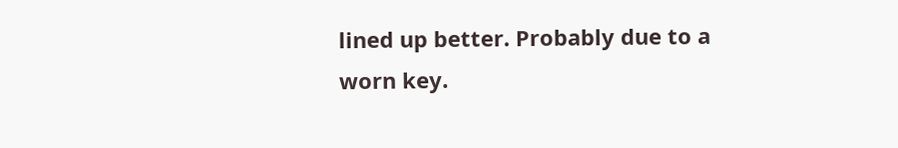lined up better. Probably due to a worn key.